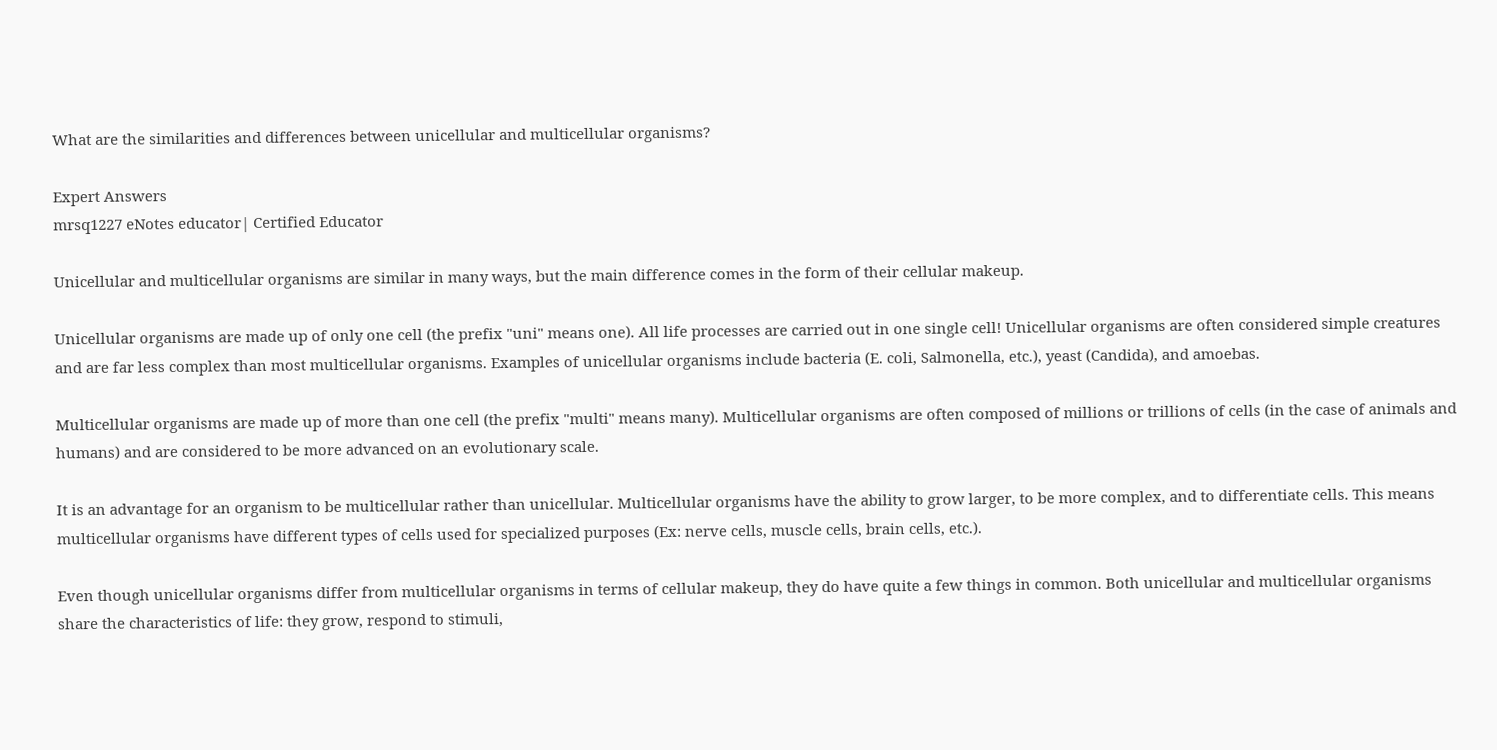What are the similarities and differences between unicellular and multicellular organisms?

Expert Answers
mrsq1227 eNotes educator| Certified Educator

Unicellular and multicellular organisms are similar in many ways, but the main difference comes in the form of their cellular makeup.

Unicellular organisms are made up of only one cell (the prefix "uni" means one). All life processes are carried out in one single cell! Unicellular organisms are often considered simple creatures and are far less complex than most multicellular organisms. Examples of unicellular organisms include bacteria (E. coli, Salmonella, etc.), yeast (Candida), and amoebas.

Multicellular organisms are made up of more than one cell (the prefix "multi" means many). Multicellular organisms are often composed of millions or trillions of cells (in the case of animals and humans) and are considered to be more advanced on an evolutionary scale.

It is an advantage for an organism to be multicellular rather than unicellular. Multicellular organisms have the ability to grow larger, to be more complex, and to differentiate cells. This means multicellular organisms have different types of cells used for specialized purposes (Ex: nerve cells, muscle cells, brain cells, etc.).

Even though unicellular organisms differ from multicellular organisms in terms of cellular makeup, they do have quite a few things in common. Both unicellular and multicellular organisms share the characteristics of life: they grow, respond to stimuli,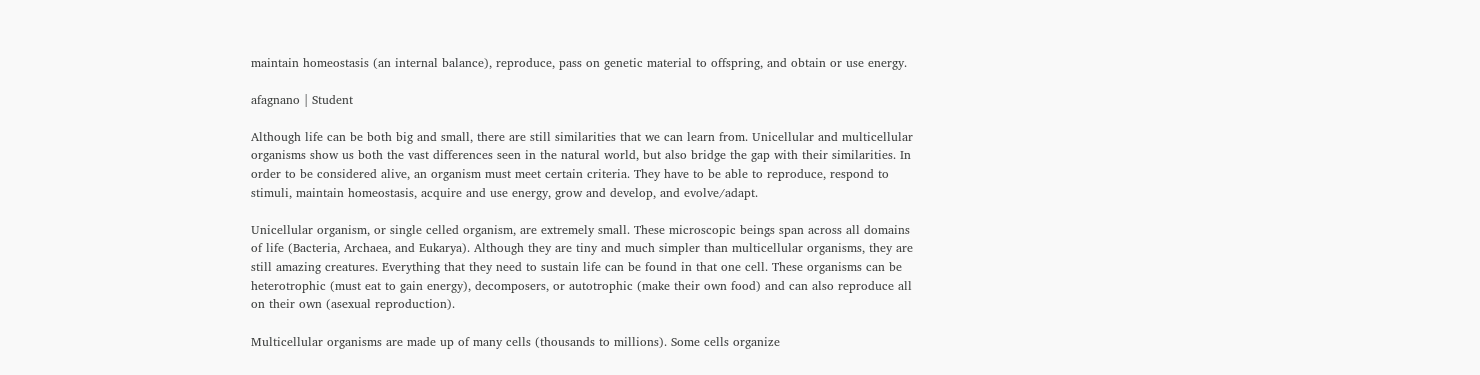maintain homeostasis (an internal balance), reproduce, pass on genetic material to offspring, and obtain or use energy.

afagnano | Student

Although life can be both big and small, there are still similarities that we can learn from. Unicellular and multicellular organisms show us both the vast differences seen in the natural world, but also bridge the gap with their similarities. In order to be considered alive, an organism must meet certain criteria. They have to be able to reproduce, respond to stimuli, maintain homeostasis, acquire and use energy, grow and develop, and evolve/adapt.

Unicellular organism, or single celled organism, are extremely small. These microscopic beings span across all domains of life (Bacteria, Archaea, and Eukarya). Although they are tiny and much simpler than multicellular organisms, they are still amazing creatures. Everything that they need to sustain life can be found in that one cell. These organisms can be heterotrophic (must eat to gain energy), decomposers, or autotrophic (make their own food) and can also reproduce all on their own (asexual reproduction).

Multicellular organisms are made up of many cells (thousands to millions). Some cells organize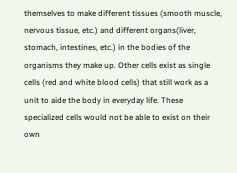themselves to make different tissues (smooth muscle, nervous tissue, etc.) and different organs(liver, stomach, intestines, etc.) in the bodies of the organisms they make up. Other cells exist as single cells (red and white blood cells) that still work as a unit to aide the body in everyday life. These specialized cells would not be able to exist on their own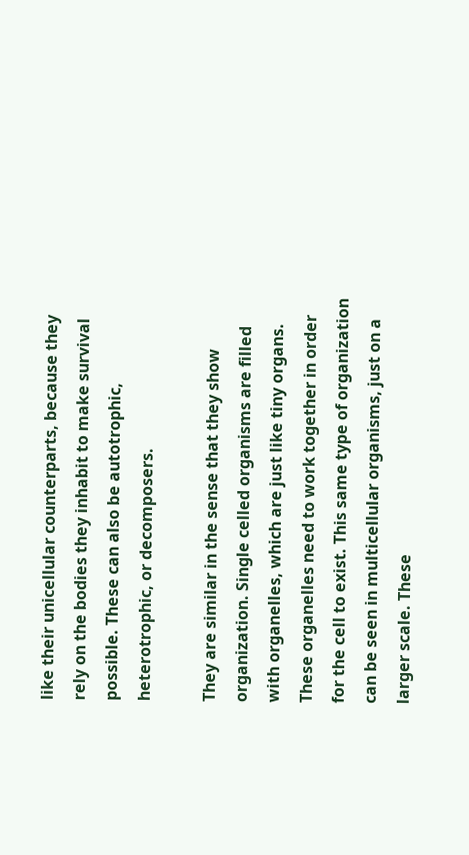like their unicellular counterparts, because they rely on the bodies they inhabit to make survival possible. These can also be autotrophic, heterotrophic, or decomposers.

They are similar in the sense that they show organization. Single celled organisms are filled with organelles, which are just like tiny organs. These organelles need to work together in order for the cell to exist. This same type of organization can be seen in multicellular organisms, just on a larger scale. These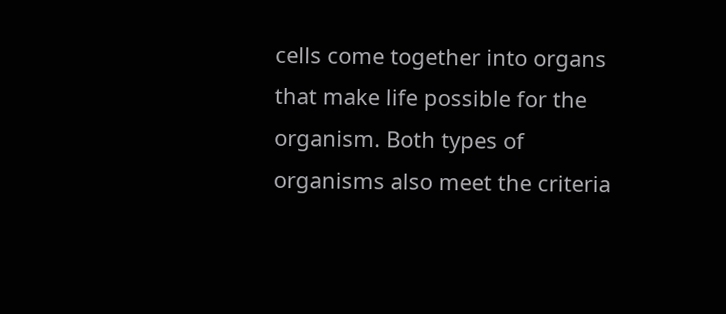cells come together into organs that make life possible for the organism. Both types of organisms also meet the criteria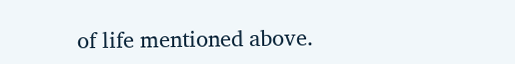of life mentioned above.